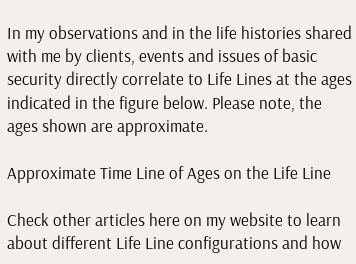In my observations and in the life histories shared with me by clients, events and issues of basic security directly correlate to Life Lines at the ages indicated in the figure below. Please note, the ages shown are approximate.

Approximate Time Line of Ages on the Life Line

Check other articles here on my website to learn about different Life Line configurations and how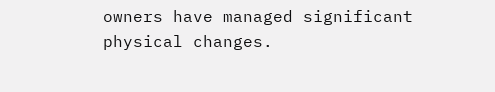owners have managed significant physical changes.